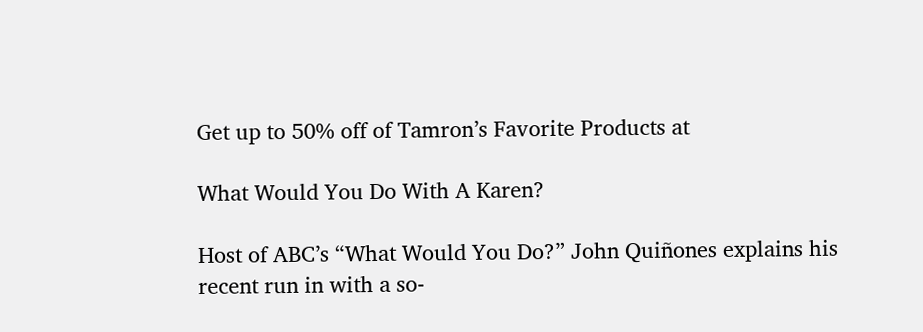Get up to 50% off of Tamron’s Favorite Products at

What Would You Do With A Karen?

Host of ABC’s “What Would You Do?” John Quiñones explains his recent run in with a so-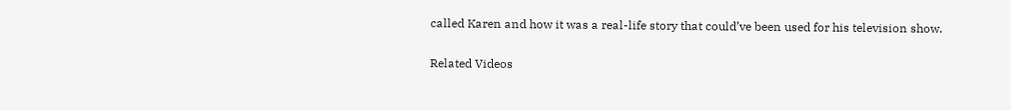called Karen and how it was a real-life story that could’ve been used for his television show.

Related Videos